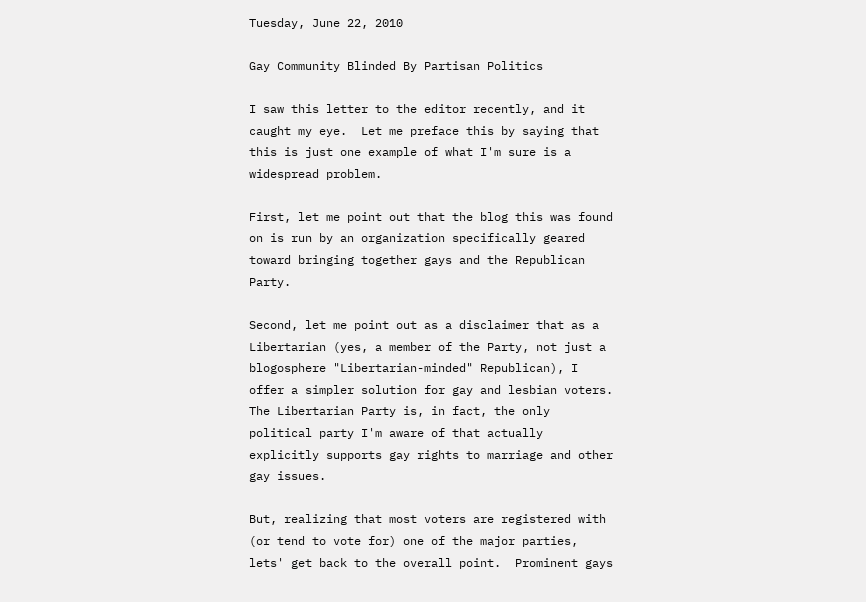Tuesday, June 22, 2010

Gay Community Blinded By Partisan Politics

I saw this letter to the editor recently, and it caught my eye.  Let me preface this by saying that this is just one example of what I'm sure is a widespread problem.

First, let me point out that the blog this was found on is run by an organization specifically geared toward bringing together gays and the Republican Party.

Second, let me point out as a disclaimer that as a Libertarian (yes, a member of the Party, not just a blogosphere "Libertarian-minded" Republican), I offer a simpler solution for gay and lesbian voters.   The Libertarian Party is, in fact, the only political party I'm aware of that actually explicitly supports gay rights to marriage and other gay issues.

But, realizing that most voters are registered with (or tend to vote for) one of the major parties, lets' get back to the overall point.  Prominent gays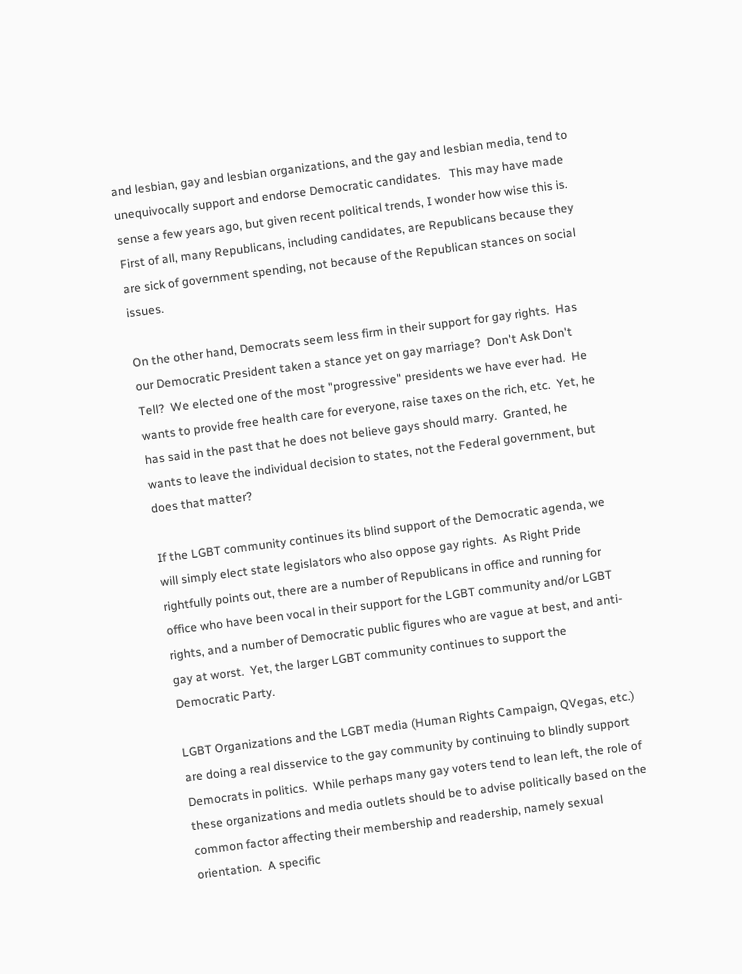and lesbian, gay and lesbian organizations, and the gay and lesbian media, tend to unequivocally support and endorse Democratic candidates.   This may have made sense a few years ago, but given recent political trends, I wonder how wise this is.  First of all, many Republicans, including candidates, are Republicans because they are sick of government spending, not because of the Republican stances on social issues.

On the other hand, Democrats seem less firm in their support for gay rights.  Has our Democratic President taken a stance yet on gay marriage?  Don't Ask Don't Tell?  We elected one of the most "progressive" presidents we have ever had.  He wants to provide free health care for everyone, raise taxes on the rich, etc.  Yet, he has said in the past that he does not believe gays should marry.  Granted, he wants to leave the individual decision to states, not the Federal government, but does that matter?

If the LGBT community continues its blind support of the Democratic agenda, we will simply elect state legislators who also oppose gay rights.  As Right Pride rightfully points out, there are a number of Republicans in office and running for office who have been vocal in their support for the LGBT community and/or LGBT rights, and a number of Democratic public figures who are vague at best, and anti-gay at worst.  Yet, the larger LGBT community continues to support the Democratic Party.

LGBT Organizations and the LGBT media (Human Rights Campaign, QVegas, etc.) are doing a real disservice to the gay community by continuing to blindly support Democrats in politics.  While perhaps many gay voters tend to lean left, the role of these organizations and media outlets should be to advise politically based on the common factor affecting their membership and readership, namely sexual orientation.  A specific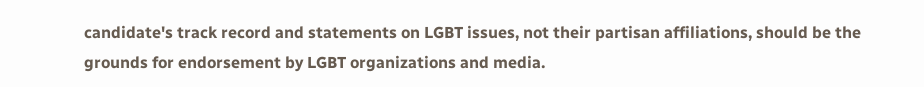candidate's track record and statements on LGBT issues, not their partisan affiliations, should be the grounds for endorsement by LGBT organizations and media.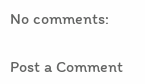No comments:

Post a Comment